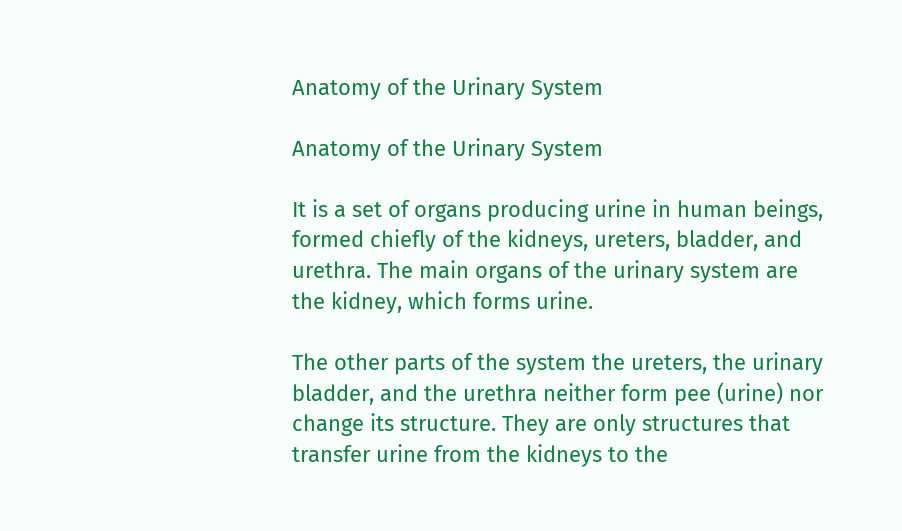Anatomy of the Urinary System

Anatomy of the Urinary System

It is a set of organs producing urine in human beings, formed chiefly of the kidneys, ureters, bladder, and urethra. The main organs of the urinary system are the kidney, which forms urine.

The other parts of the system the ureters, the urinary bladder, and the urethra neither form pee (urine) nor change its structure. They are only structures that transfer urine from the kidneys to the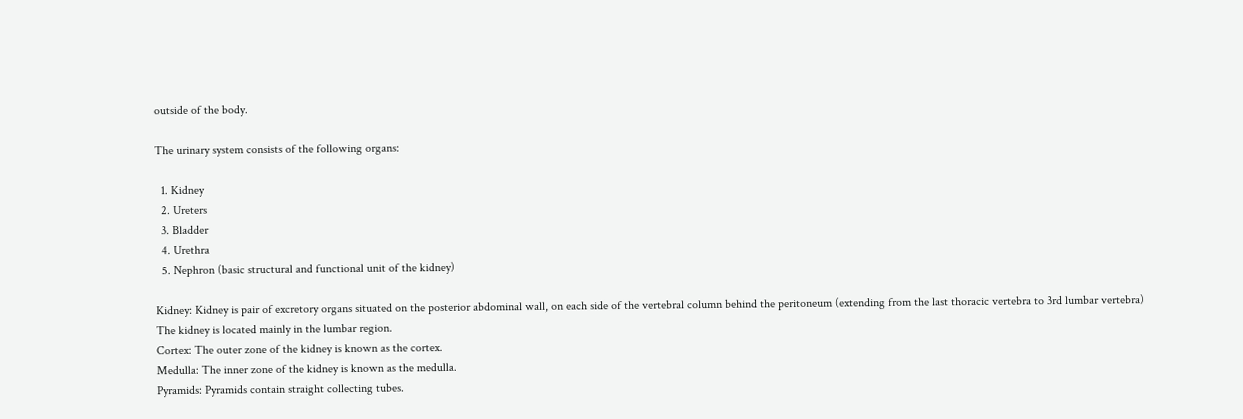outside of the body.

The urinary system consists of the following organs:

  1. Kidney
  2. Ureters
  3. Bladder
  4. Urethra
  5. Nephron (basic structural and functional unit of the kidney)

Kidney: Kidney is pair of excretory organs situated on the posterior abdominal wall, on each side of the vertebral column behind the peritoneum (extending from the last thoracic vertebra to 3rd lumbar vertebra)
The kidney is located mainly in the lumbar region.
Cortex: The outer zone of the kidney is known as the cortex.
Medulla: The inner zone of the kidney is known as the medulla.
Pyramids: Pyramids contain straight collecting tubes.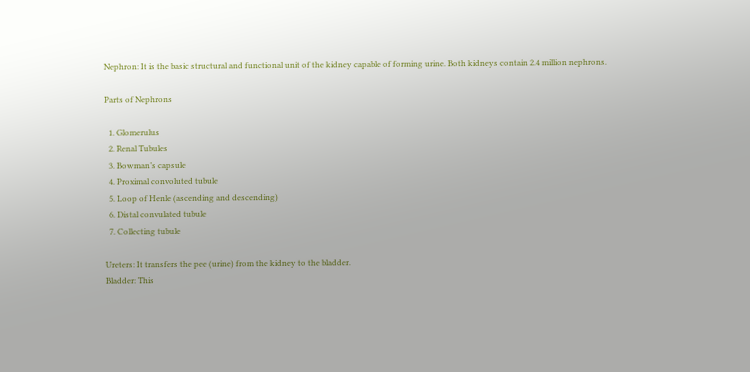Nephron: It is the basic structural and functional unit of the kidney capable of forming urine. Both kidneys contain 2.4 million nephrons.

Parts of Nephrons

  1. Glomerulus
  2. Renal Tubules
  3. Bowman’s capsule
  4. Proximal convoluted tubule
  5. Loop of Henle (ascending and descending)
  6. Distal convulated tubule
  7. Collecting tubule

Ureters: It transfers the pee (urine) from the kidney to the bladder.
Bladder: This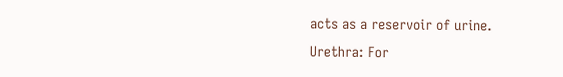acts as a reservoir of urine.
Urethra: For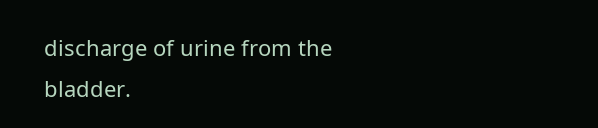discharge of urine from the bladder.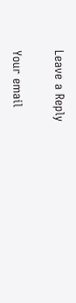Leave a Reply

Your email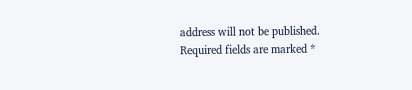address will not be published. Required fields are marked *